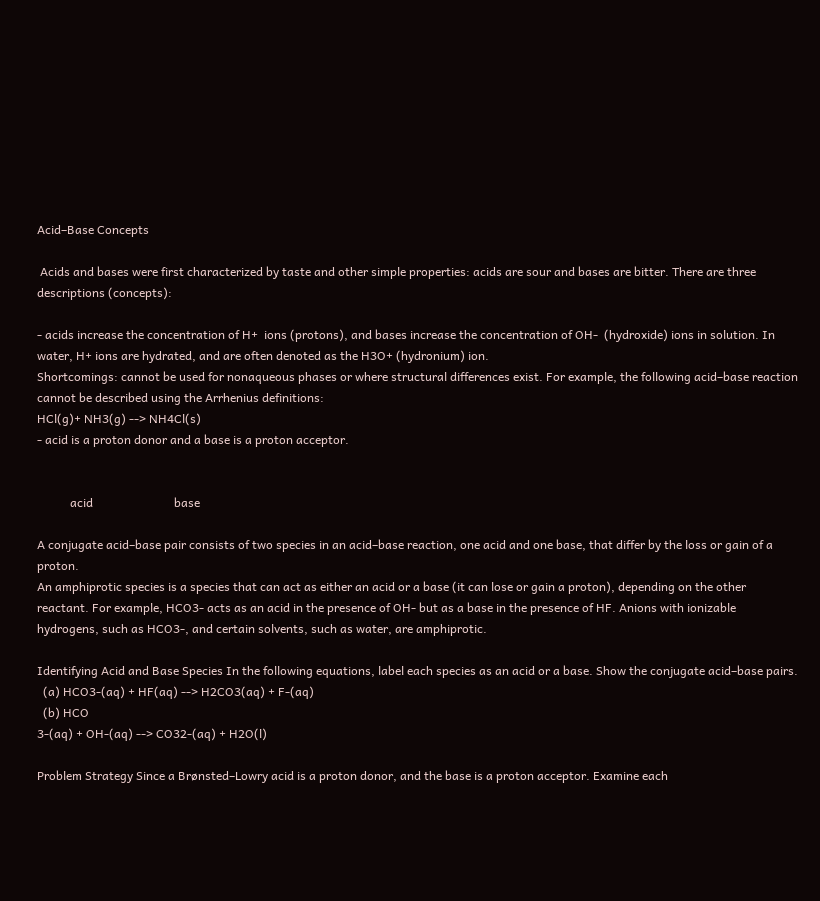Acid–Base Concepts

 Acids and bases were first characterized by taste and other simple properties: acids are sour and bases are bitter. There are three descriptions (concepts):

- acids increase the concentration of H+  ions (protons), and bases increase the concentration of OH-  (hydroxide) ions in solution. In water, H+ ions are hydrated, and are often denoted as the H3O+ (hydronium) ion.
Shortcomings: cannot be used for nonaqueous phases or where structural differences exist. For example, the following acid–base reaction cannot be described using the Arrhenius definitions:
HCl(g)+ NH3(g) --> NH4Cl(s)
- acid is a proton donor and a base is a proton acceptor.


           acid                           base

A conjugate acid–base pair consists of two species in an acid–base reaction, one acid and one base, that differ by the loss or gain of a proton.
An amphiprotic species is a species that can act as either an acid or a base (it can lose or gain a proton), depending on the other reactant. For example, HCO3- acts as an acid in the presence of OH- but as a base in the presence of HF. Anions with ionizable hydrogens, such as HCO3-, and certain solvents, such as water, are amphiprotic.

Identifying Acid and Base Species In the following equations, label each species as an acid or a base. Show the conjugate acid–base pairs.
  (a) HCO3-(aq) + HF(aq) --> H2CO3(aq) + F-(aq)
  (b) HCO
3-(aq) + OH-(aq) --> CO32-(aq) + H2O(l)

Problem Strategy Since a Brønsted–Lowry acid is a proton donor, and the base is a proton acceptor. Examine each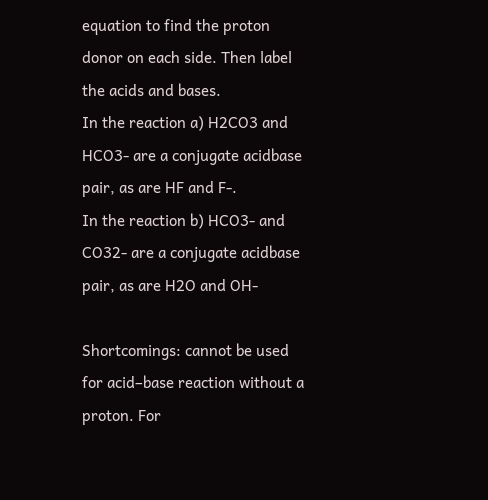equation to find the proton donor on each side. Then label the acids and bases.
In the reaction a) H2CO3 and HCO3- are a conjugate acidbase pair, as are HF and F-.
In the reaction b) HCO3- and CO32- are a conjugate acidbase pair, as are H2O and OH-

Shortcomings: cannot be used for acid–base reaction without a proton. For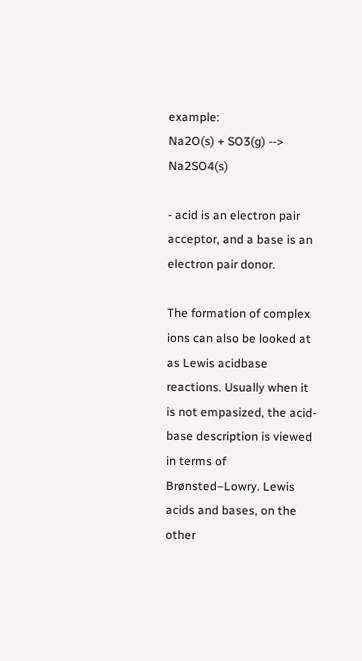example:
Na2O(s) + SO3(g) --> Na2SO4(s)

- acid is an electron pair acceptor, and a base is an electron pair donor.

The formation of complex ions can also be looked at as Lewis acidbase reactions. Usually when it is not empasized, the acid-base description is viewed in terms of Brønsted–Lowry. Lewis acids and bases, on the other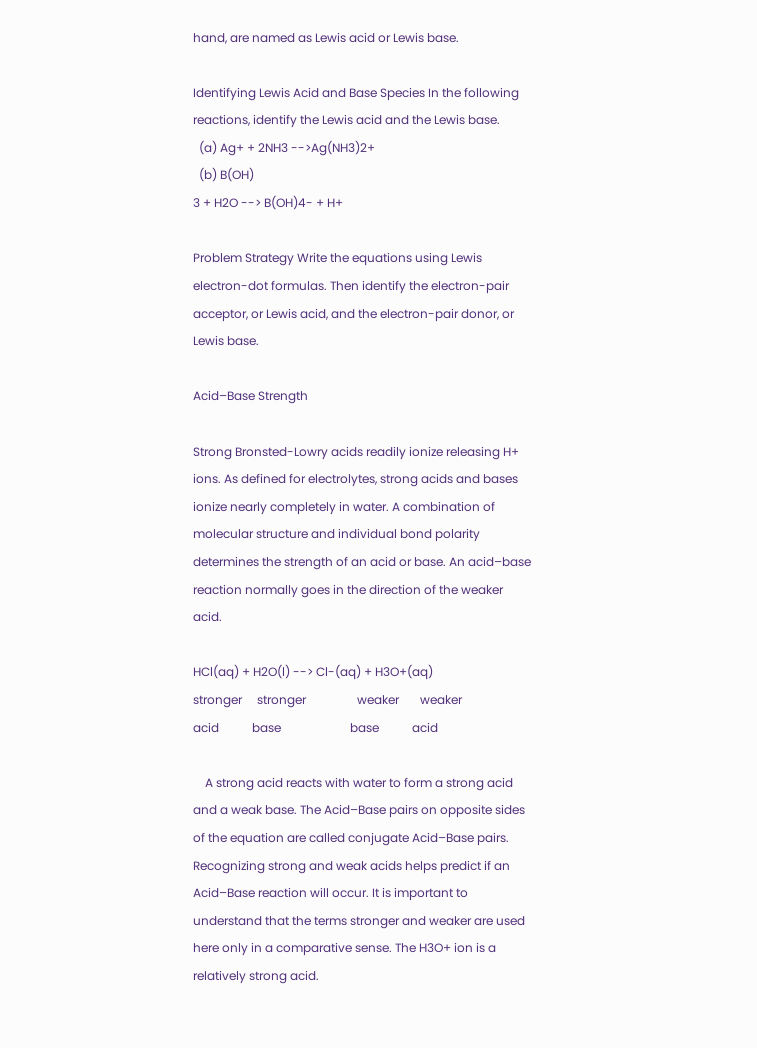hand, are named as Lewis acid or Lewis base.

Identifying Lewis Acid and Base Species In the following reactions, identify the Lewis acid and the Lewis base.
  (a) Ag+ + 2NH3 -->Ag(NH3)2+
  (b) B(OH)
3 + H2O --> B(OH)4- + H+

Problem Strategy Write the equations using Lewis electron-dot formulas. Then identify the electron-pair acceptor, or Lewis acid, and the electron-pair donor, or Lewis base.

Acid–Base Strength

Strong Bronsted-Lowry acids readily ionize releasing H+ ions. As defined for electrolytes, strong acids and bases ionize nearly completely in water. A combination of molecular structure and individual bond polarity determines the strength of an acid or base. An acid–base reaction normally goes in the direction of the weaker acid.

HCl(aq) + H2O(l) --> Cl-(aq) + H3O+(aq)
stronger     stronger                 weaker       weaker
acid           base                       base           acid

    A strong acid reacts with water to form a strong acid and a weak base. The Acid–Base pairs on opposite sides of the equation are called conjugate Acid–Base pairs. Recognizing strong and weak acids helps predict if an Acid–Base reaction will occur. It is important to understand that the terms stronger and weaker are used here only in a comparative sense. The H3O+ ion is a relatively strong acid.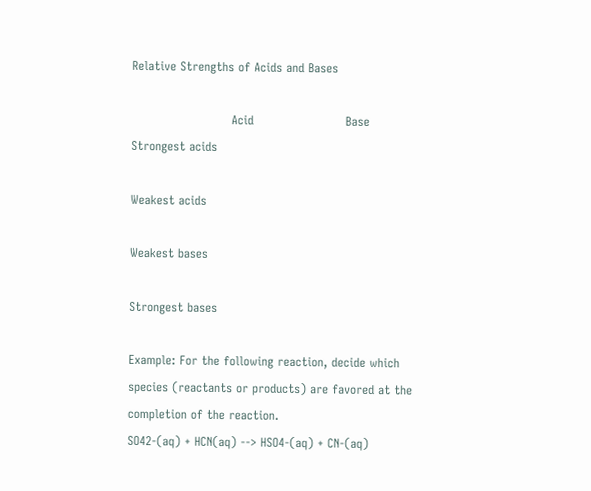Relative Strengths of Acids and Bases

                         Acid                       Base
Strongest acids

Weakest acids

Weakest bases

Strongest bases

Example: For the following reaction, decide which species (reactants or products) are favored at the completion of the reaction.
SO42-(aq) + HCN(aq) --> HSO4-(aq) + CN-(aq)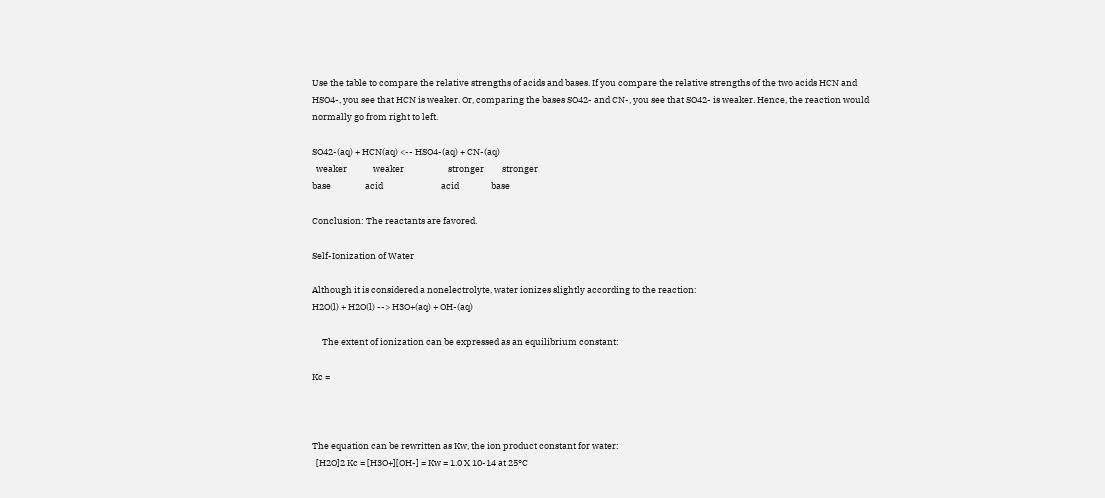Use the table to compare the relative strengths of acids and bases. If you compare the relative strengths of the two acids HCN and HSO4-, you see that HCN is weaker. Or, comparing the bases SO42- and CN-, you see that SO42- is weaker. Hence, the reaction would normally go from right to left.

SO42-(aq) + HCN(aq) <-- HSO4-(aq) + CN-(aq)
  weaker             weaker                      stronger         stronger
base                 acid                             acid                base

Conclusion: The reactants are favored.

Self-Ionization of Water

Although it is considered a nonelectrolyte, water ionizes slightly according to the reaction:
H2O(l) + H2O(l) --> H3O+(aq) + OH-(aq)

     The extent of ionization can be expressed as an equilibrium constant:

Kc =



The equation can be rewritten as Kw, the ion product constant for water:
  [H2O]2 Kc = [H3O+][OH-] = Kw = 1.0 X 10-14 at 25°C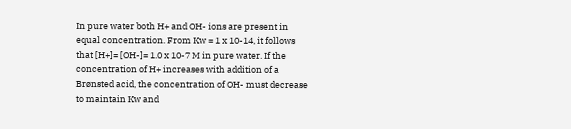In pure water both H+ and OH- ions are present in equal concentration. From Kw = 1 x 10-14, it follows that [H+]= [OH-]= 1.0 x 10-7 M in pure water. If the concentration of H+ increases with addition of a Brønsted acid, the concentration of OH- must decrease to maintain Kw and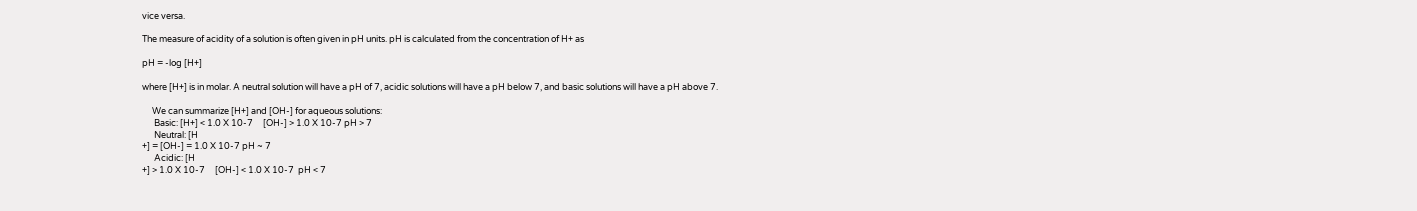vice versa.

The measure of acidity of a solution is often given in pH units. pH is calculated from the concentration of H+ as

pH = -log [H+]

where [H+] is in molar. A neutral solution will have a pH of 7, acidic solutions will have a pH below 7, and basic solutions will have a pH above 7.

     We can summarize [H+] and [OH-] for aqueous solutions:
      Basic: [H+] < 1.0 X 10-7     [OH-] > 1.0 X 10-7 pH > 7
      Neutral: [H
+] = [OH-] = 1.0 X 10-7 pH ~ 7
      Acidic: [H
+] > 1.0 X 10-7     [OH-] < 1.0 X 10-7  pH < 7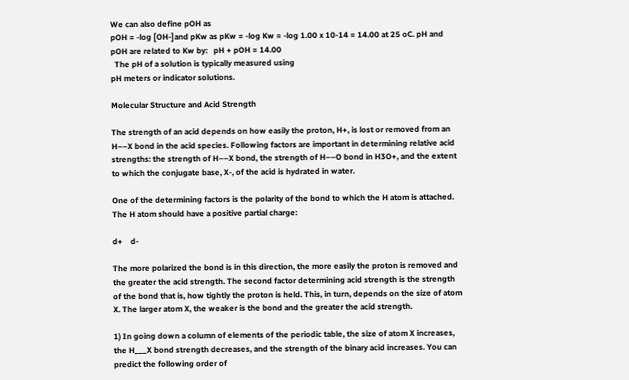We can also define pOH as
pOH = -log [OH-]and pKw as pKw = -log Kw = -log 1.00 x 10-14 = 14.00 at 25 oC. pH and pOH are related to Kw by:   pH + pOH = 14.00
  The pH of a solution is typically measured using
pH meters or indicator solutions.

Molecular Structure and Acid Strength

The strength of an acid depends on how easily the proton, H+, is lost or removed from an H––X bond in the acid species. Following factors are important in determining relative acid strengths: the strength of H––X bond, the strength of H––O bond in H3O+, and the extent to which the conjugate base, X-, of the acid is hydrated in water.

One of the determining factors is the polarity of the bond to which the H atom is attached. The H atom should have a positive partial charge:

d+    d-

The more polarized the bond is in this direction, the more easily the proton is removed and the greater the acid strength. The second factor determining acid strength is the strength of the bond that is, how tightly the proton is held. This, in turn, depends on the size of atom X. The larger atom X, the weaker is the bond and the greater the acid strength.

1) In going down a column of elements of the periodic table, the size of atom X increases, the H___X bond strength decreases, and the strength of the binary acid increases. You can predict the following order of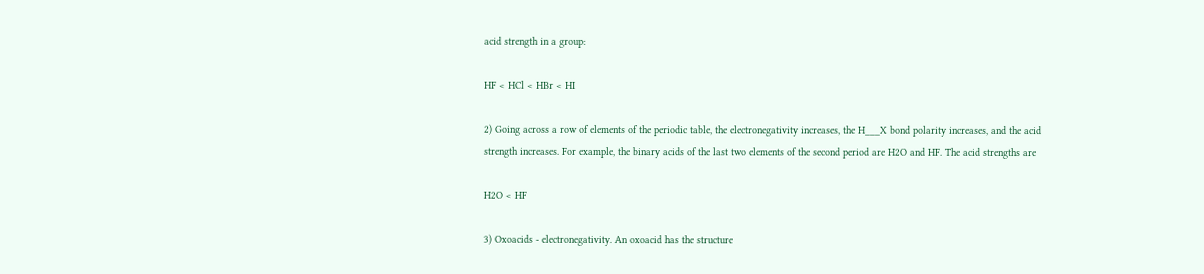acid strength in a group:

HF < HCl < HBr < HI

2) Going across a row of elements of the periodic table, the electronegativity increases, the H___X bond polarity increases, and the acid strength increases. For example, the binary acids of the last two elements of the second period are H2O and HF. The acid strengths are

H2O < HF

3) Oxoacids - electronegativity. An oxoacid has the structure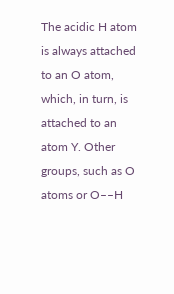The acidic H atom is always attached to an O atom, which, in turn, is attached to an atom Y. Other groups, such as O atoms or O––H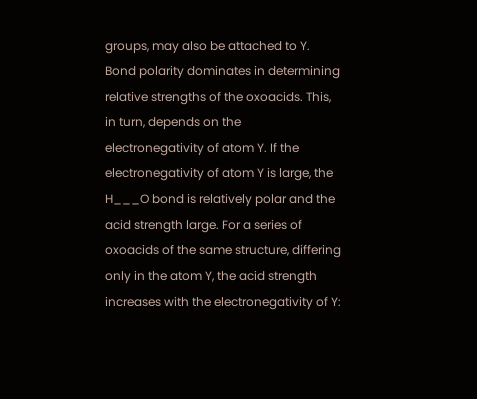groups, may also be attached to Y. Bond polarity dominates in determining relative strengths of the oxoacids. This, in turn, depends on the electronegativity of atom Y. If the electronegativity of atom Y is large, the H___O bond is relatively polar and the acid strength large. For a series of oxoacids of the same structure, differing only in the atom Y, the acid strength increases with the electronegativity of Y: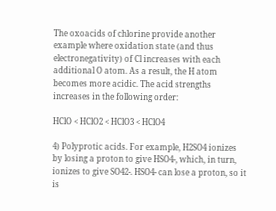The oxoacids of chlorine provide another example where oxidation state (and thus electronegativity) of Cl increases with each additional O atom. As a result, the H atom becomes more acidic. The acid strengths increases in the following order:

HClO < HClO2 < HClO3 < HClO4

4) Polyprotic acids. For example, H2SO4 ionizes by losing a proton to give HSO4-, which, in turn, ionizes to give SO42-. HSO4- can lose a proton, so it is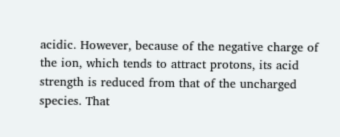acidic. However, because of the negative charge of the ion, which tends to attract protons, its acid strength is reduced from that of the uncharged species. That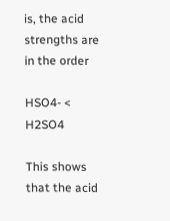is, the acid strengths are in the order

HSO4- < H2SO4

This shows that the acid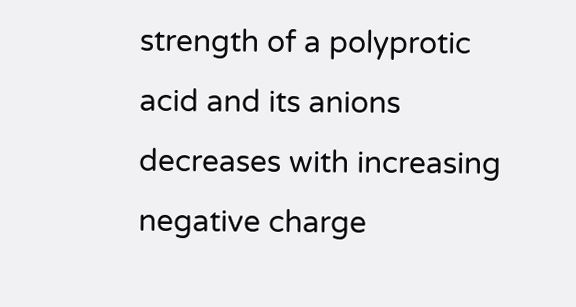strength of a polyprotic acid and its anions decreases with increasing negative charge